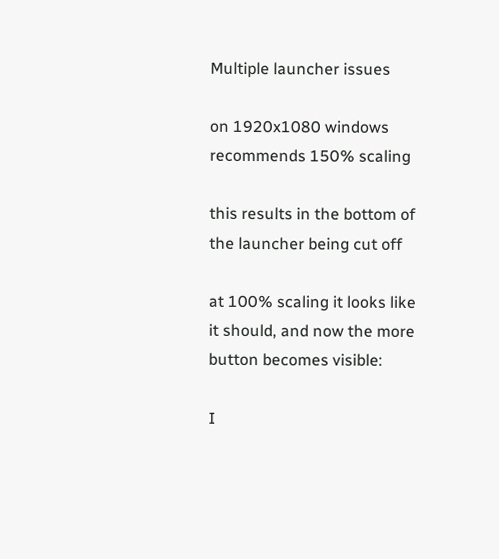Multiple launcher issues

on 1920x1080 windows recommends 150% scaling

this results in the bottom of the launcher being cut off

at 100% scaling it looks like it should, and now the more button becomes visible:

I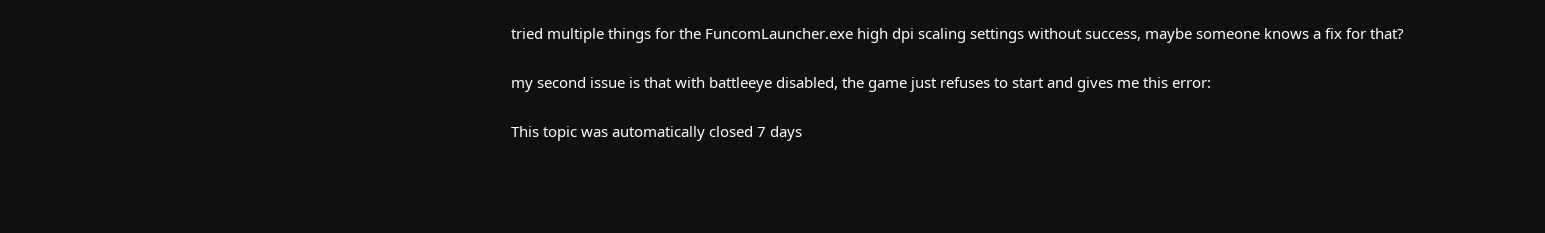tried multiple things for the FuncomLauncher.exe high dpi scaling settings without success, maybe someone knows a fix for that?

my second issue is that with battleeye disabled, the game just refuses to start and gives me this error:

This topic was automatically closed 7 days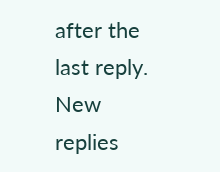after the last reply. New replies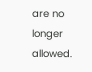are no longer allowed.